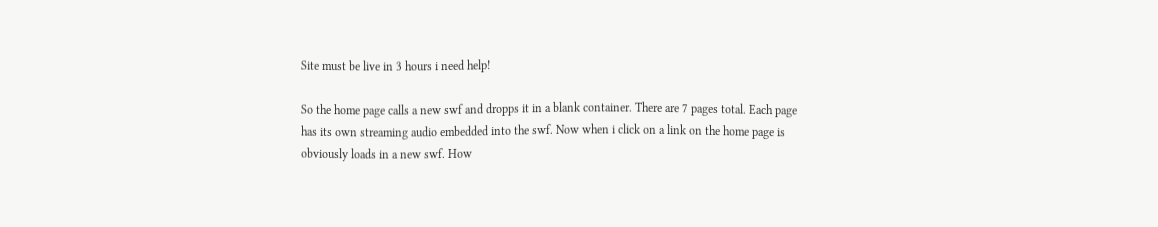Site must be live in 3 hours i need help!

So the home page calls a new swf and dropps it in a blank container. There are 7 pages total. Each page has its own streaming audio embedded into the swf. Now when i click on a link on the home page is obviously loads in a new swf. How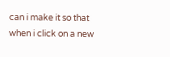can i make it so that when i click on a new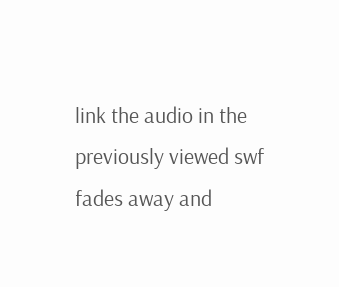link the audio in the previously viewed swf fades away and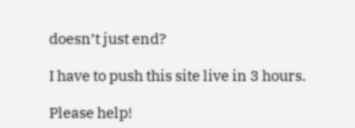doesn’t just end?

I have to push this site live in 3 hours.

Please help!